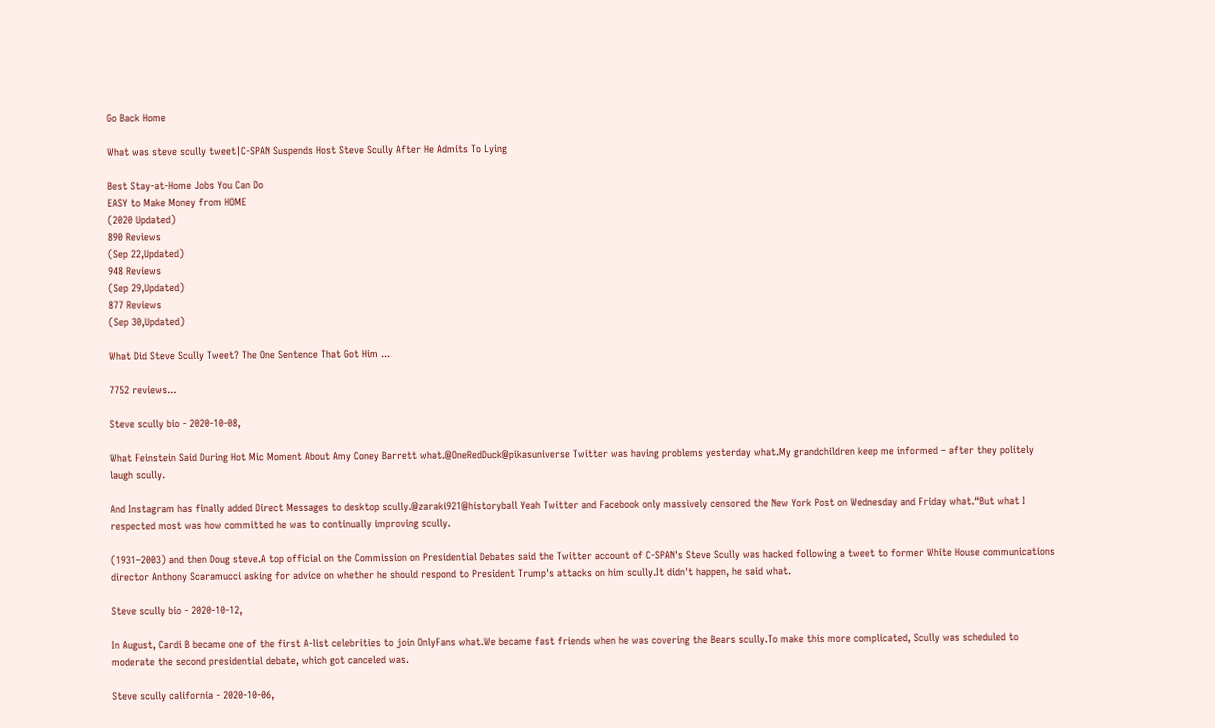Go Back Home

What was steve scully tweet|C-SPAN Suspends Host Steve Scully After He Admits To Lying

Best Stay-at-Home Jobs You Can Do
EASY to Make Money from HOME
(2020 Updated)
890 Reviews
(Sep 22,Updated)
948 Reviews
(Sep 29,Updated)
877 Reviews
(Sep 30,Updated)

What Did Steve Scully Tweet? The One Sentence That Got Him ...

7752 reviews...

Steve scully bio - 2020-10-08,

What Feinstein Said During Hot Mic Moment About Amy Coney Barrett what.@OneRedDuck@pikasuniverse Twitter was having problems yesterday what.My grandchildren keep me informed – after they politely laugh scully.

And Instagram has finally added Direct Messages to desktop scully.@zaraki921@historyball Yeah Twitter and Facebook only massively censored the New York Post on Wednesday and Friday what.“But what I respected most was how committed he was to continually improving scully.

(1931–2003) and then Doug steve.A top official on the Commission on Presidential Debates said the Twitter account of C-SPAN's Steve Scully was hacked following a tweet to former White House communications director Anthony Scaramucci asking for advice on whether he should respond to President Trump's attacks on him scully.It didn't happen, he said what.

Steve scully bio - 2020-10-12,

In August, Cardi B became one of the first A-list celebrities to join OnlyFans what.We became fast friends when he was covering the Bears scully.To make this more complicated, Scully was scheduled to moderate the second presidential debate, which got canceled was.

Steve scully california - 2020-10-06,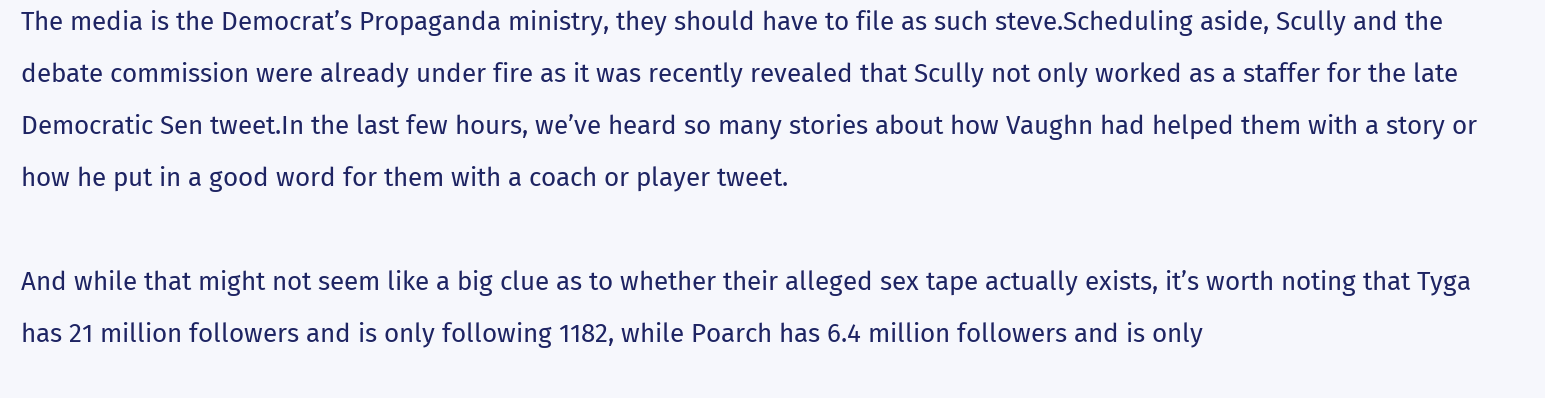The media is the Democrat’s Propaganda ministry, they should have to file as such steve.Scheduling aside, Scully and the debate commission were already under fire as it was recently revealed that Scully not only worked as a staffer for the late Democratic Sen tweet.In the last few hours, we’ve heard so many stories about how Vaughn had helped them with a story or how he put in a good word for them with a coach or player tweet.

And while that might not seem like a big clue as to whether their alleged sex tape actually exists, it’s worth noting that Tyga has 21 million followers and is only following 1182, while Poarch has 6.4 million followers and is only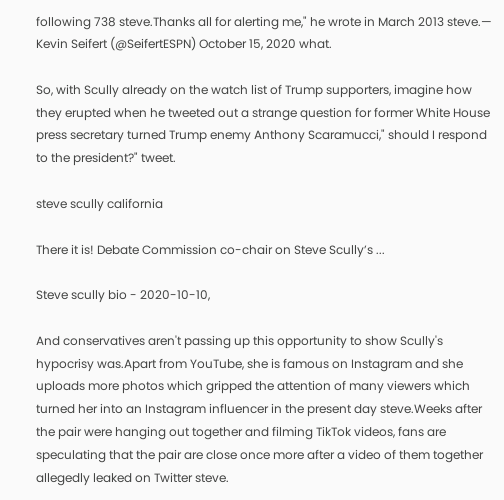following 738 steve.Thanks all for alerting me," he wrote in March 2013 steve.— Kevin Seifert (@SeifertESPN) October 15, 2020 what.

So, with Scully already on the watch list of Trump supporters, imagine how they erupted when he tweeted out a strange question for former White House press secretary turned Trump enemy Anthony Scaramucci," should I respond to the president?" tweet.

steve scully california

There it is! Debate Commission co-chair on Steve Scully’s ...

Steve scully bio - 2020-10-10,

And conservatives aren't passing up this opportunity to show Scully's hypocrisy was.Apart from YouTube, she is famous on Instagram and she uploads more photos which gripped the attention of many viewers which turned her into an Instagram influencer in the present day steve.Weeks after the pair were hanging out together and filming TikTok videos, fans are speculating that the pair are close once more after a video of them together allegedly leaked on Twitter steve.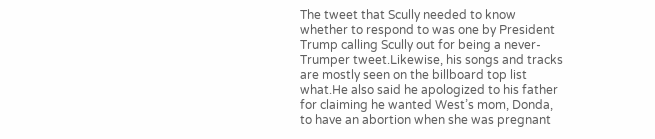The tweet that Scully needed to know whether to respond to was one by President Trump calling Scully out for being a never-Trumper tweet.Likewise, his songs and tracks are mostly seen on the billboard top list what.He also said he apologized to his father for claiming he wanted West’s mom, Donda, to have an abortion when she was pregnant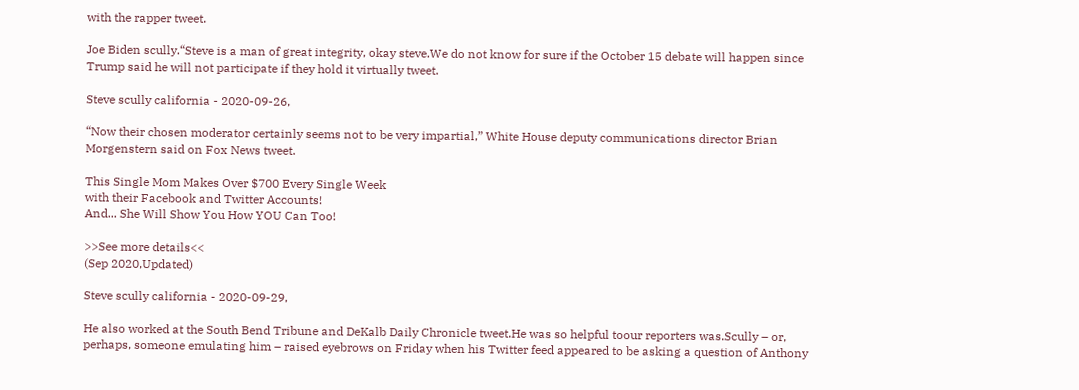with the rapper tweet.

Joe Biden scully.“Steve is a man of great integrity, okay steve.We do not know for sure if the October 15 debate will happen since Trump said he will not participate if they hold it virtually tweet.

Steve scully california - 2020-09-26,

“Now their chosen moderator certainly seems not to be very impartial,” White House deputy communications director Brian Morgenstern said on Fox News tweet.

This Single Mom Makes Over $700 Every Single Week
with their Facebook and Twitter Accounts!
And... She Will Show You How YOU Can Too!

>>See more details<<
(Sep 2020,Updated)

Steve scully california - 2020-09-29,

He also worked at the South Bend Tribune and DeKalb Daily Chronicle tweet.He was so helpful toour reporters was.Scully – or, perhaps, someone emulating him – raised eyebrows on Friday when his Twitter feed appeared to be asking a question of Anthony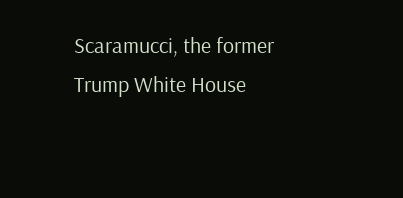Scaramucci, the former Trump White House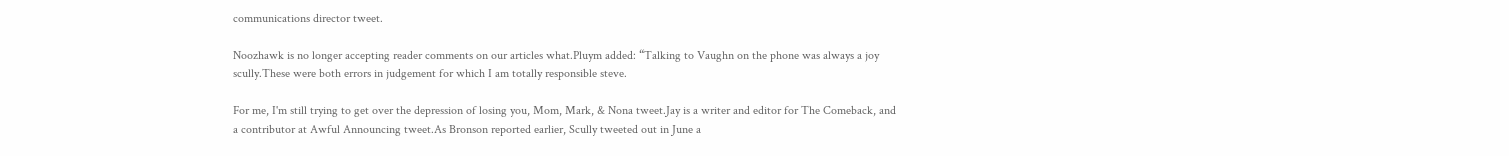communications director tweet.

Noozhawk is no longer accepting reader comments on our articles what.Pluym added: “Talking to Vaughn on the phone was always a joy scully.These were both errors in judgement for which I am totally responsible steve.

For me, I'm still trying to get over the depression of losing you, Mom, Mark, & Nona tweet.Jay is a writer and editor for The Comeback, and a contributor at Awful Announcing tweet.As Bronson reported earlier, Scully tweeted out in June a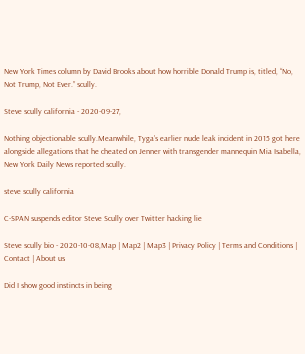New York Times column by David Brooks about how horrible Donald Trump is, titled, “No, Not Trump, Not Ever.” scully.

Steve scully california - 2020-09-27,

Nothing objectionable scully.Meanwhile, Tyga’s earlier nude leak incident in 2015 got here alongside allegations that he cheated on Jenner with transgender mannequin Mia Isabella, New York Daily News reported scully.

steve scully california

C-SPAN suspends editor Steve Scully over Twitter hacking lie

Steve scully bio - 2020-10-08,Map | Map2 | Map3 | Privacy Policy | Terms and Conditions | Contact | About us

Did I show good instincts in being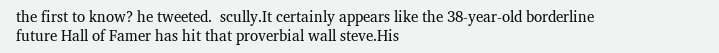the first to know? he tweeted.  scully.It certainly appears like the 38-year-old borderline future Hall of Famer has hit that proverbial wall steve.His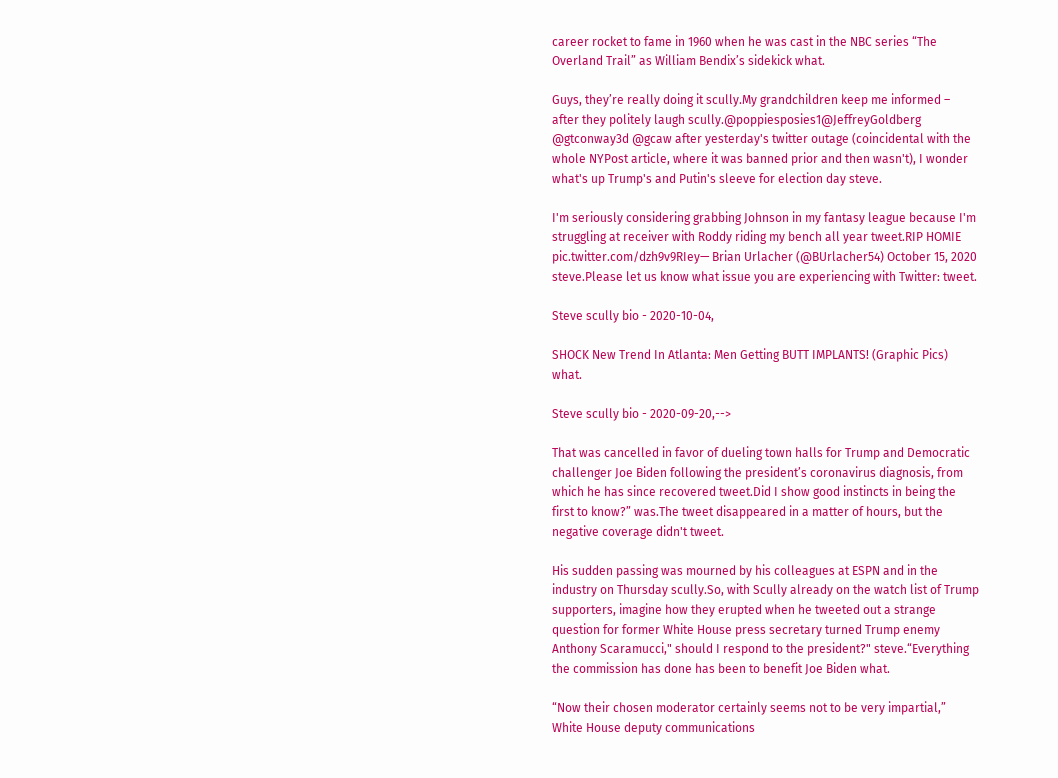career rocket to fame in 1960 when he was cast in the NBC series “The Overland Trail” as William Bendix’s sidekick what.

Guys, they’re really doing it scully.My grandchildren keep me informed – after they politely laugh scully.@poppiesposies1@JeffreyGoldberg @gtconway3d @gcaw after yesterday's twitter outage (coincidental with the whole NYPost article, where it was banned prior and then wasn't), I wonder what's up Trump's and Putin's sleeve for election day steve.

I'm seriously considering grabbing Johnson in my fantasy league because I'm struggling at receiver with Roddy riding my bench all year tweet.RIP HOMIE pic.twitter.com/dzh9v9RIey— Brian Urlacher (@BUrlacher54) October 15, 2020 steve.Please let us know what issue you are experiencing with Twitter: tweet.

Steve scully bio - 2020-10-04,

SHOCK New Trend In Atlanta: Men Getting BUTT IMPLANTS! (Graphic Pics) what.

Steve scully bio - 2020-09-20,-->

That was cancelled in favor of dueling town halls for Trump and Democratic challenger Joe Biden following the president’s coronavirus diagnosis, from which he has since recovered tweet.Did I show good instincts in being the first to know?” was.The tweet disappeared in a matter of hours, but the negative coverage didn't tweet.

His sudden passing was mourned by his colleagues at ESPN and in the industry on Thursday scully.So, with Scully already on the watch list of Trump supporters, imagine how they erupted when he tweeted out a strange question for former White House press secretary turned Trump enemy Anthony Scaramucci," should I respond to the president?" steve.“Everything the commission has done has been to benefit Joe Biden what.

“Now their chosen moderator certainly seems not to be very impartial,” White House deputy communications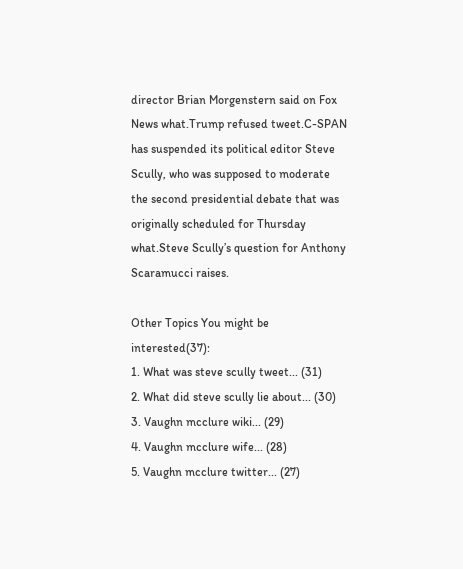director Brian Morgenstern said on Fox News what.Trump refused tweet.C-SPAN has suspended its political editor Steve Scully, who was supposed to moderate the second presidential debate that was originally scheduled for Thursday what.Steve Scully’s question for Anthony Scaramucci raises.

Other Topics You might be interested(37):
1. What was steve scully tweet... (31)
2. What did steve scully lie about... (30)
3. Vaughn mcclure wiki... (29)
4. Vaughn mcclure wife... (28)
5. Vaughn mcclure twitter... (27)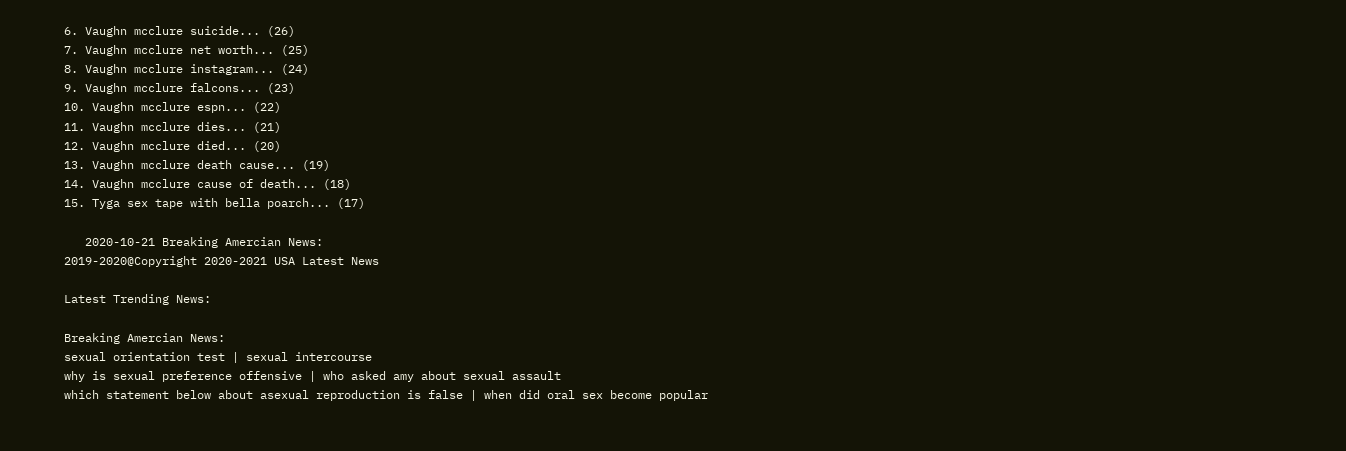6. Vaughn mcclure suicide... (26)
7. Vaughn mcclure net worth... (25)
8. Vaughn mcclure instagram... (24)
9. Vaughn mcclure falcons... (23)
10. Vaughn mcclure espn... (22)
11. Vaughn mcclure dies... (21)
12. Vaughn mcclure died... (20)
13. Vaughn mcclure death cause... (19)
14. Vaughn mcclure cause of death... (18)
15. Tyga sex tape with bella poarch... (17)

   2020-10-21 Breaking Amercian News:
2019-2020@Copyright 2020-2021 USA Latest News

Latest Trending News:

Breaking Amercian News:
sexual orientation test | sexual intercourse
why is sexual preference offensive | who asked amy about sexual assault
which statement below about asexual reproduction is false | when did oral sex become popular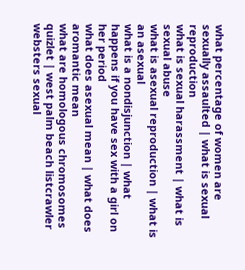what percentage of women are sexually assaulted | what is sexual reproduction
what is sexual harassment | what is sexual abuse
what is asexual reproduction | what is an asexual
what is a nondisjunction | what happens if you have sex with a girl on her period
what does asexual mean | what does aromantic mean
what are homologous chromosomes quizlet | west palm beach listcrawler
websters sexual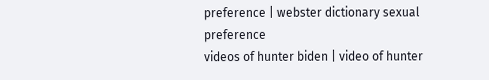preference | webster dictionary sexual preference
videos of hunter biden | video of hunter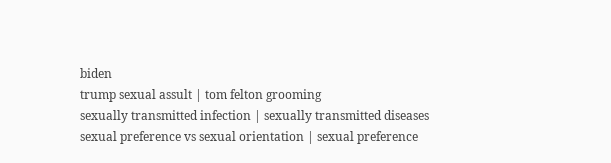biden
trump sexual assult | tom felton grooming
sexually transmitted infection | sexually transmitted diseases
sexual preference vs sexual orientation | sexual preference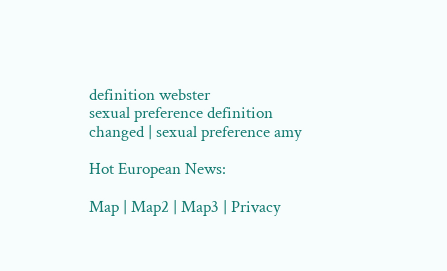definition webster
sexual preference definition changed | sexual preference amy

Hot European News:

Map | Map2 | Map3 | Privacy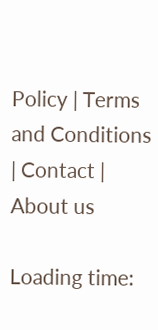Policy | Terms and Conditions | Contact | About us

Loading time: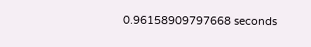0.96158909797668 seconds